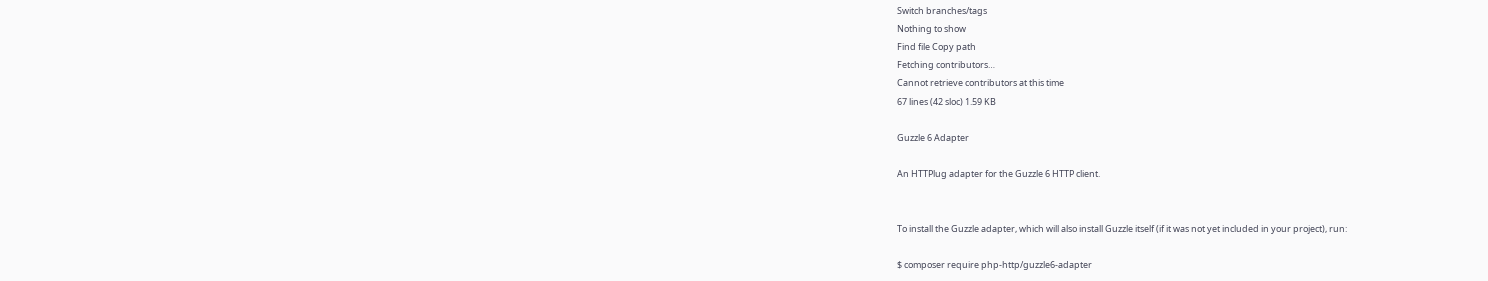Switch branches/tags
Nothing to show
Find file Copy path
Fetching contributors…
Cannot retrieve contributors at this time
67 lines (42 sloc) 1.59 KB

Guzzle 6 Adapter

An HTTPlug adapter for the Guzzle 6 HTTP client.


To install the Guzzle adapter, which will also install Guzzle itself (if it was not yet included in your project), run:

$ composer require php-http/guzzle6-adapter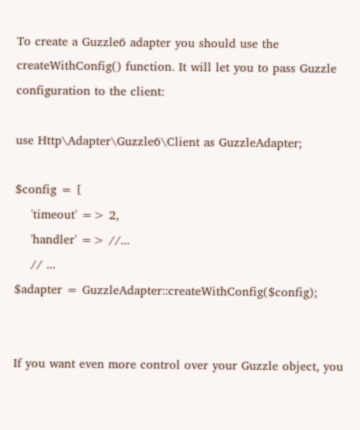To create a Guzzle6 adapter you should use the createWithConfig() function. It will let you to pass Guzzle configuration to the client:

use Http\Adapter\Guzzle6\Client as GuzzleAdapter;

$config = [
    'timeout' => 2,
    'handler' => //...
    // ...
$adapter = GuzzleAdapter::createWithConfig($config);


If you want even more control over your Guzzle object, you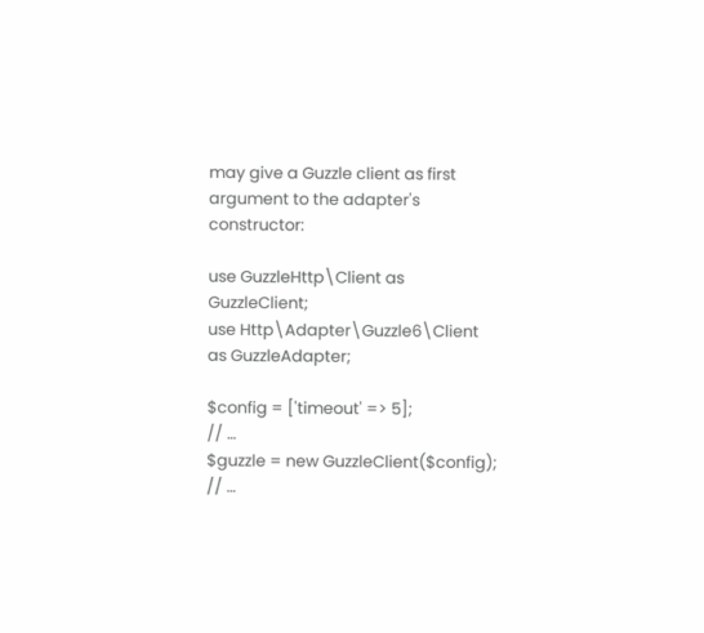may give a Guzzle client as first argument to the adapter's constructor:

use GuzzleHttp\Client as GuzzleClient;
use Http\Adapter\Guzzle6\Client as GuzzleAdapter;

$config = ['timeout' => 5];
// ...
$guzzle = new GuzzleClient($config);
// ...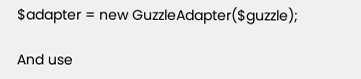$adapter = new GuzzleAdapter($guzzle);

And use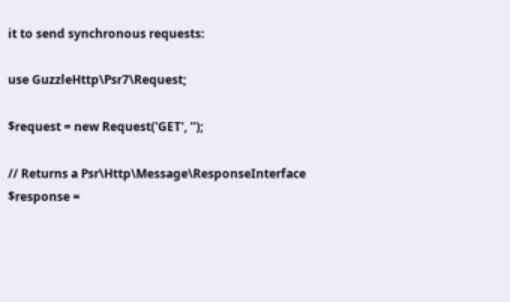it to send synchronous requests:

use GuzzleHttp\Psr7\Request;

$request = new Request('GET', '');

// Returns a Psr\Http\Message\ResponseInterface
$response =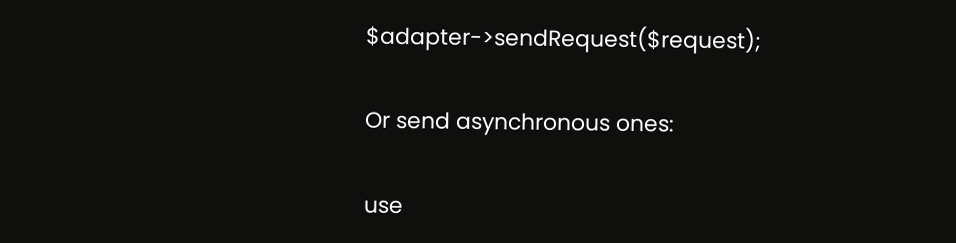$adapter->sendRequest($request);

Or send asynchronous ones:

use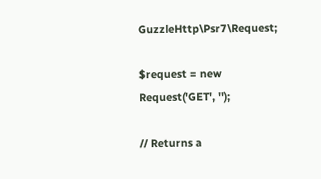GuzzleHttp\Psr7\Request;

$request = new Request('GET', '');

// Returns a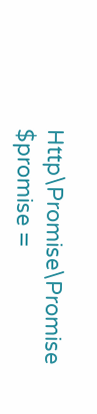Http\Promise\Promise
$promise =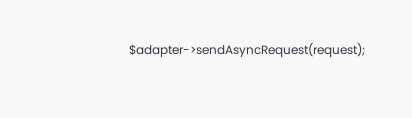$adapter->sendAsyncRequest(request);